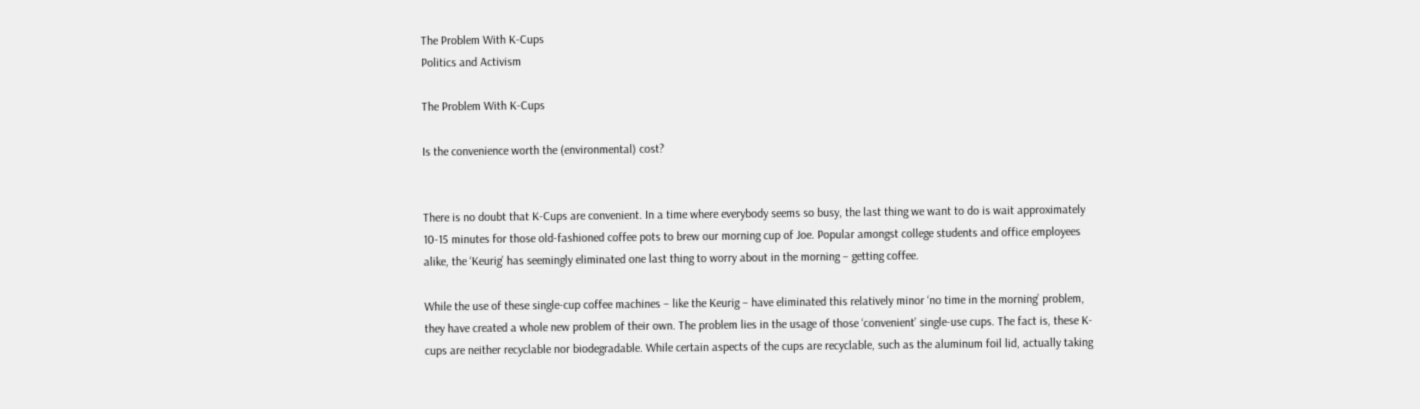The Problem With K-Cups
Politics and Activism

The Problem With K-Cups

Is the convenience worth the (environmental) cost?


There is no doubt that K-Cups are convenient. In a time where everybody seems so busy, the last thing we want to do is wait approximately 10-15 minutes for those old-fashioned coffee pots to brew our morning cup of Joe. Popular amongst college students and office employees alike, the ‘Keurig’ has seemingly eliminated one last thing to worry about in the morning – getting coffee.

While the use of these single-cup coffee machines – like the Keurig – have eliminated this relatively minor ‘no time in the morning’ problem, they have created a whole new problem of their own. The problem lies in the usage of those ‘convenient’ single-use cups. The fact is, these K-cups are neither recyclable nor biodegradable. While certain aspects of the cups are recyclable, such as the aluminum foil lid, actually taking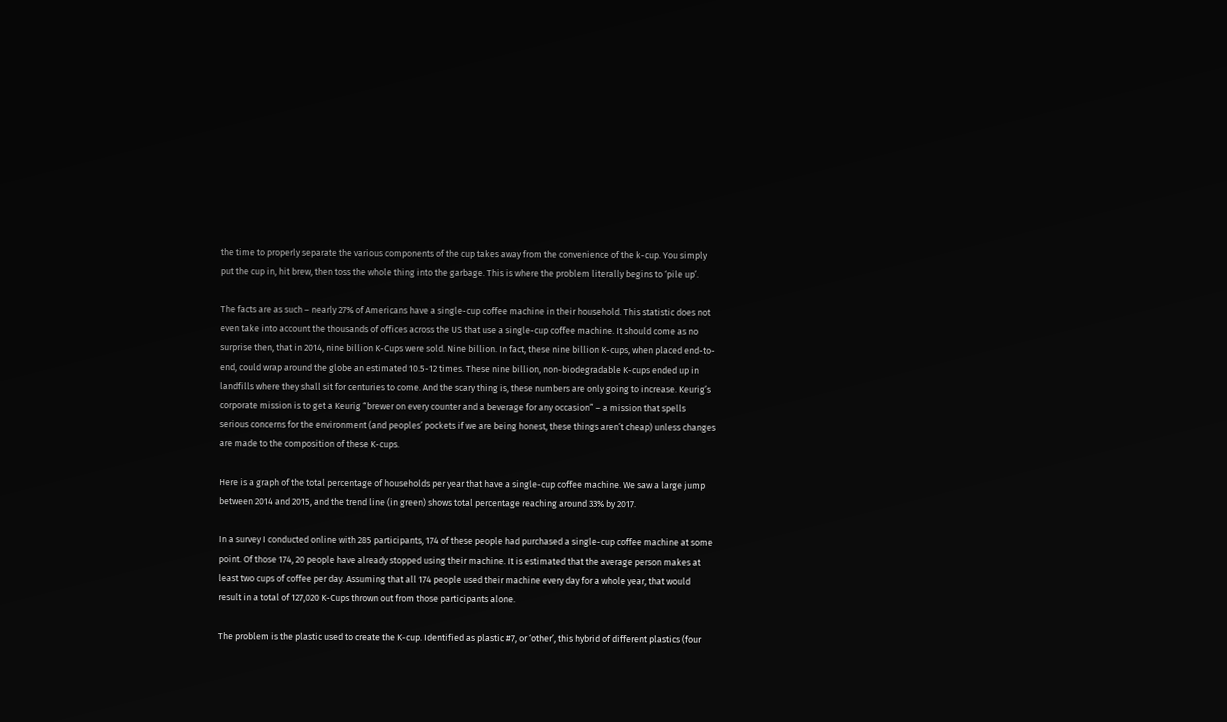the time to properly separate the various components of the cup takes away from the convenience of the k-cup. You simply put the cup in, hit brew, then toss the whole thing into the garbage. This is where the problem literally begins to ‘pile up’.

The facts are as such – nearly 27% of Americans have a single-cup coffee machine in their household. This statistic does not even take into account the thousands of offices across the US that use a single-cup coffee machine. It should come as no surprise then, that in 2014, nine billion K-Cups were sold. Nine billion. In fact, these nine billion K-cups, when placed end-to-end, could wrap around the globe an estimated 10.5-12 times. These nine billion, non-biodegradable K-cups ended up in landfills where they shall sit for centuries to come. And the scary thing is, these numbers are only going to increase. Keurig’s corporate mission is to get a Keurig “brewer on every counter and a beverage for any occasion” – a mission that spells serious concerns for the environment (and peoples’ pockets if we are being honest, these things aren’t cheap) unless changes are made to the composition of these K-cups.

Here is a graph of the total percentage of households per year that have a single-cup coffee machine. We saw a large jump between 2014 and 2015, and the trend line (in green) shows total percentage reaching around 33% by 2017.

In a survey I conducted online with 285 participants, 174 of these people had purchased a single-cup coffee machine at some point. Of those 174, 20 people have already stopped using their machine. It is estimated that the average person makes at least two cups of coffee per day. Assuming that all 174 people used their machine every day for a whole year, that would result in a total of 127,020 K-Cups thrown out from those participants alone.

The problem is the plastic used to create the K-cup. Identified as plastic #7, or ‘other’, this hybrid of different plastics (four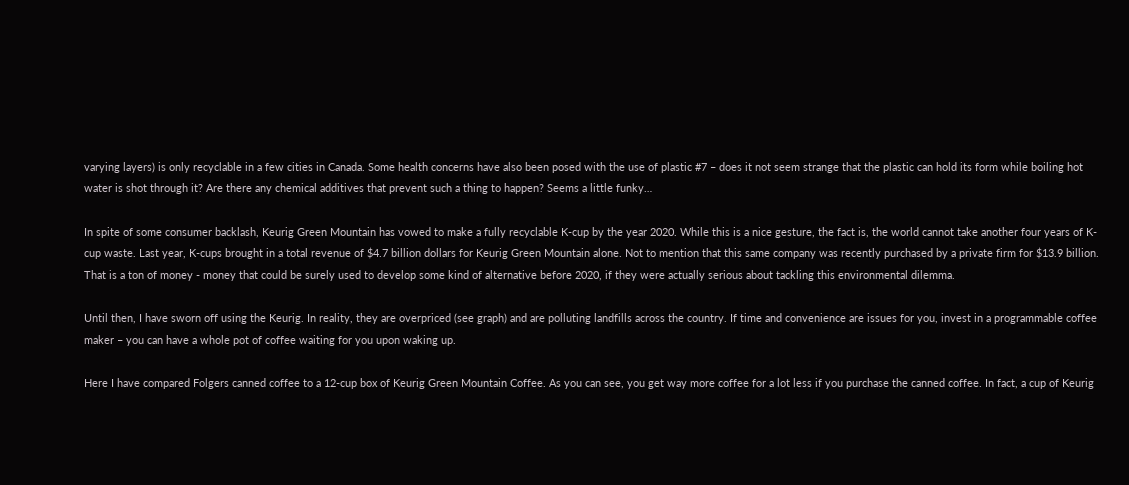varying layers) is only recyclable in a few cities in Canada. Some health concerns have also been posed with the use of plastic #7 – does it not seem strange that the plastic can hold its form while boiling hot water is shot through it? Are there any chemical additives that prevent such a thing to happen? Seems a little funky…

In spite of some consumer backlash, Keurig Green Mountain has vowed to make a fully recyclable K-cup by the year 2020. While this is a nice gesture, the fact is, the world cannot take another four years of K-cup waste. Last year, K-cups brought in a total revenue of $4.7 billion dollars for Keurig Green Mountain alone. Not to mention that this same company was recently purchased by a private firm for $13.9 billion. That is a ton of money - money that could be surely used to develop some kind of alternative before 2020, if they were actually serious about tackling this environmental dilemma.

Until then, I have sworn off using the Keurig. In reality, they are overpriced (see graph) and are polluting landfills across the country. If time and convenience are issues for you, invest in a programmable coffee maker – you can have a whole pot of coffee waiting for you upon waking up.

Here I have compared Folgers canned coffee to a 12-cup box of Keurig Green Mountain Coffee. As you can see, you get way more coffee for a lot less if you purchase the canned coffee. In fact, a cup of Keurig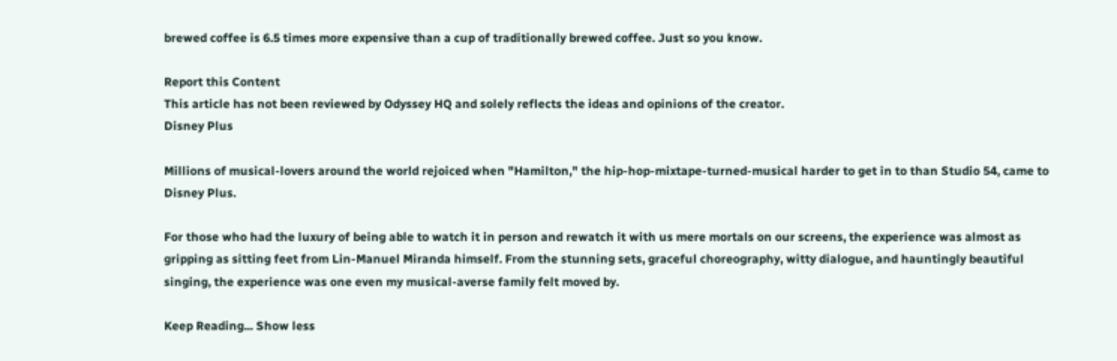brewed coffee is 6.5 times more expensive than a cup of traditionally brewed coffee. Just so you know.

Report this Content
This article has not been reviewed by Odyssey HQ and solely reflects the ideas and opinions of the creator.
Disney Plus

Millions of musical-lovers around the world rejoiced when "Hamilton," the hip-hop-mixtape-turned-musical harder to get in to than Studio 54, came to Disney Plus.

For those who had the luxury of being able to watch it in person and rewatch it with us mere mortals on our screens, the experience was almost as gripping as sitting feet from Lin-Manuel Miranda himself. From the stunning sets, graceful choreography, witty dialogue, and hauntingly beautiful singing, the experience was one even my musical-averse family felt moved by.

Keep Reading... Show less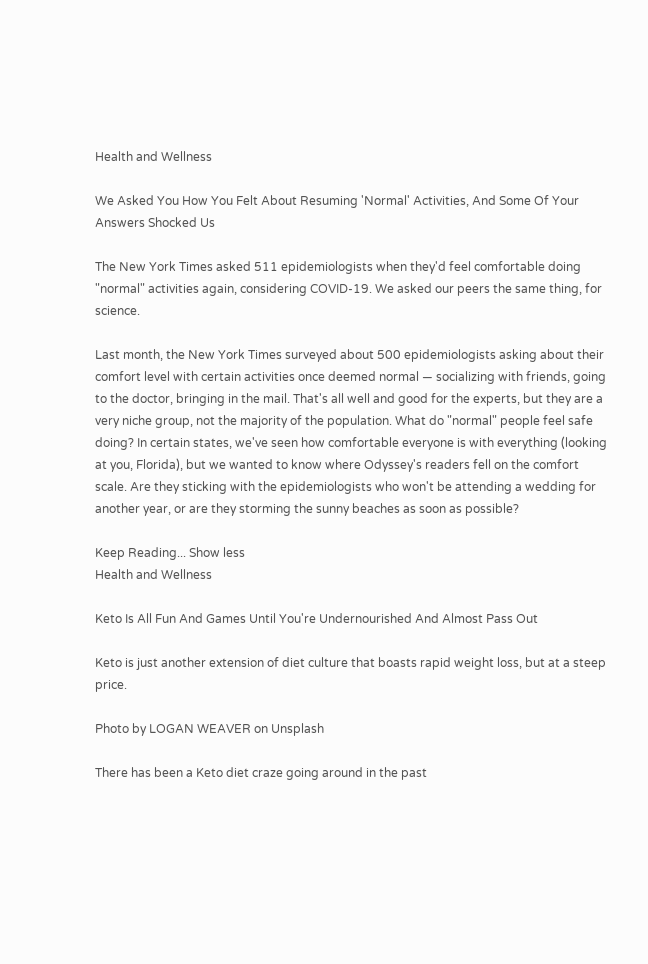Health and Wellness

We Asked You How You Felt About Resuming 'Normal' Activities, And Some Of Your Answers Shocked Us

The New York Times asked 511 epidemiologists when they'd feel comfortable doing "normal" activities again, considering COVID-19. We asked our peers the same thing, for science.

Last month, the New York Times surveyed about 500 epidemiologists asking about their comfort level with certain activities once deemed normal — socializing with friends, going to the doctor, bringing in the mail. That's all well and good for the experts, but they are a very niche group, not the majority of the population. What do "normal" people feel safe doing? In certain states, we've seen how comfortable everyone is with everything (looking at you, Florida), but we wanted to know where Odyssey's readers fell on the comfort scale. Are they sticking with the epidemiologists who won't be attending a wedding for another year, or are they storming the sunny beaches as soon as possible?

Keep Reading... Show less
Health and Wellness

Keto Is All Fun And Games Until You're Undernourished And Almost Pass Out

Keto is just another extension of diet culture that boasts rapid weight loss, but at a steep price.

Photo by LOGAN WEAVER on Unsplash

There has been a Keto diet craze going around in the past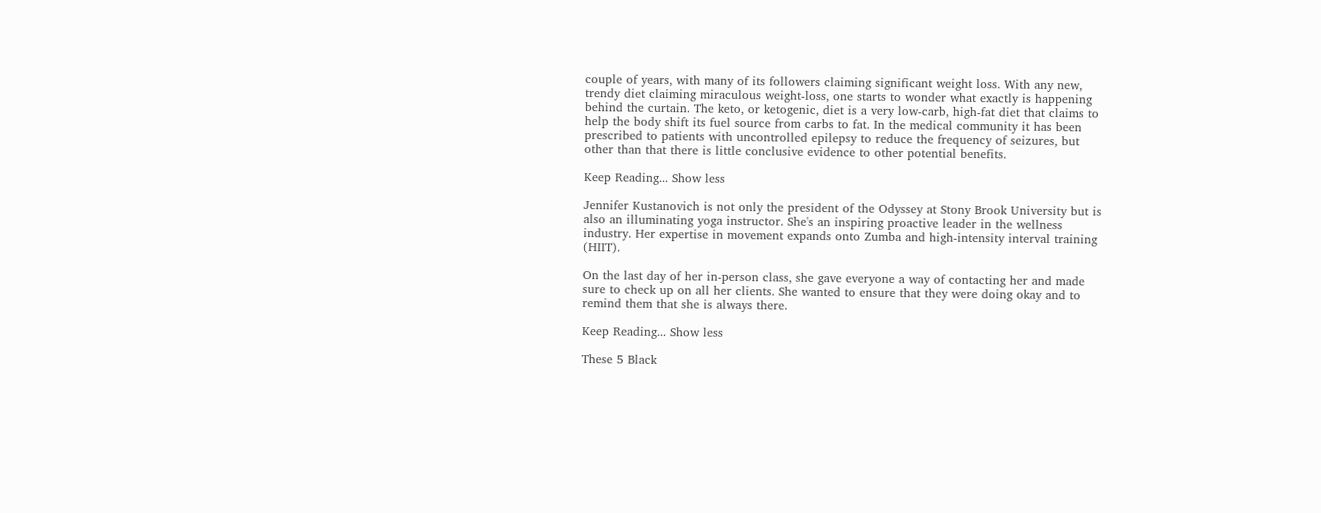couple of years, with many of its followers claiming significant weight loss. With any new, trendy diet claiming miraculous weight-loss, one starts to wonder what exactly is happening behind the curtain. The keto, or ketogenic, diet is a very low-carb, high-fat diet that claims to help the body shift its fuel source from carbs to fat. In the medical community it has been prescribed to patients with uncontrolled epilepsy to reduce the frequency of seizures, but other than that there is little conclusive evidence to other potential benefits.

Keep Reading... Show less

Jennifer Kustanovich is not only the president of the Odyssey at Stony Brook University but is also an illuminating yoga instructor. She's an inspiring proactive leader in the wellness industry. Her expertise in movement expands onto Zumba and high-intensity interval training (HIIT).

On the last day of her in-person class, she gave everyone a way of contacting her and made sure to check up on all her clients. She wanted to ensure that they were doing okay and to remind them that she is always there.

Keep Reading... Show less

These 5 Black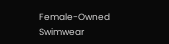Female-Owned Swimwear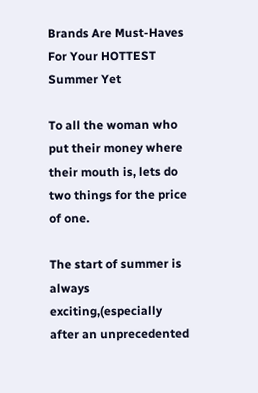Brands Are Must-Haves For Your HOTTEST Summer Yet

To all the woman who put their money where their mouth is, lets do two things for the price of one.

The start of summer is always exciting,(especially after an unprecedented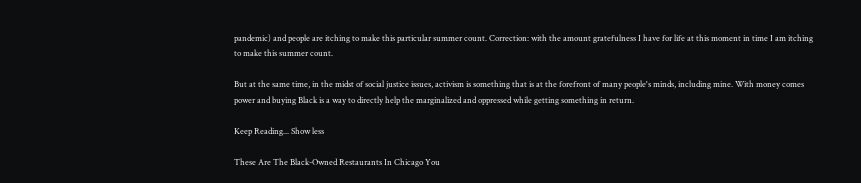pandemic) and people are itching to make this particular summer count. Correction: with the amount gratefulness I have for life at this moment in time I am itching to make this summer count.

But at the same time, in the midst of social justice issues, activism is something that is at the forefront of many people's minds, including mine. With money comes power and buying Black is a way to directly help the marginalized and oppressed while getting something in return.

Keep Reading... Show less

These Are The Black-Owned Restaurants In Chicago You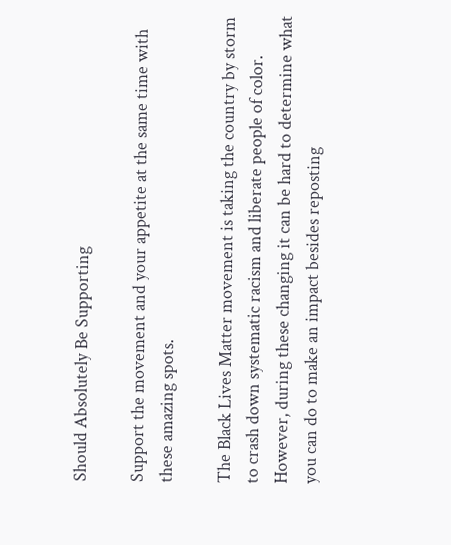Should Absolutely Be Supporting

Support the movement and your appetite at the same time with these amazing spots.

The Black Lives Matter movement is taking the country by storm to crash down systematic racism and liberate people of color. However, during these changing it can be hard to determine what you can do to make an impact besides reposting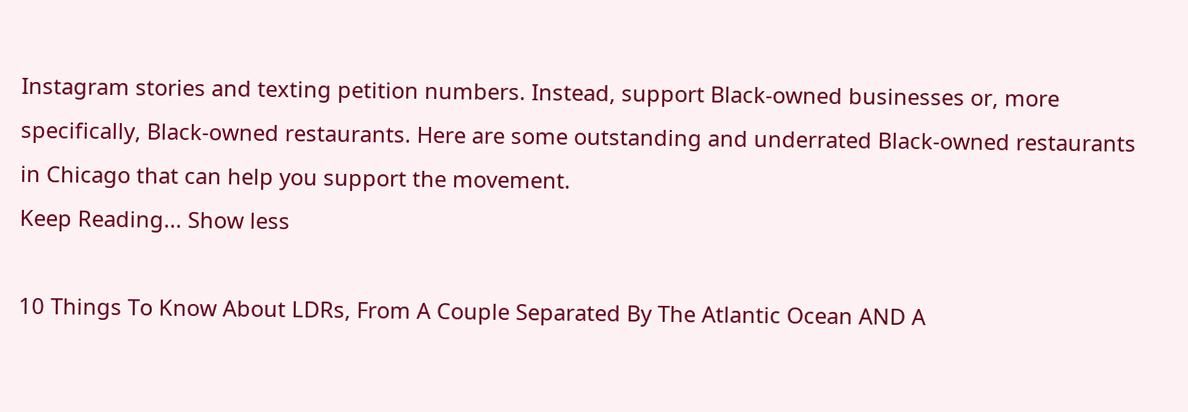Instagram stories and texting petition numbers. Instead, support Black-owned businesses or, more specifically, Black-owned restaurants. Here are some outstanding and underrated Black-owned restaurants in Chicago that can help you support the movement.
Keep Reading... Show less

10 Things To Know About LDRs, From A Couple Separated By The Atlantic Ocean AND A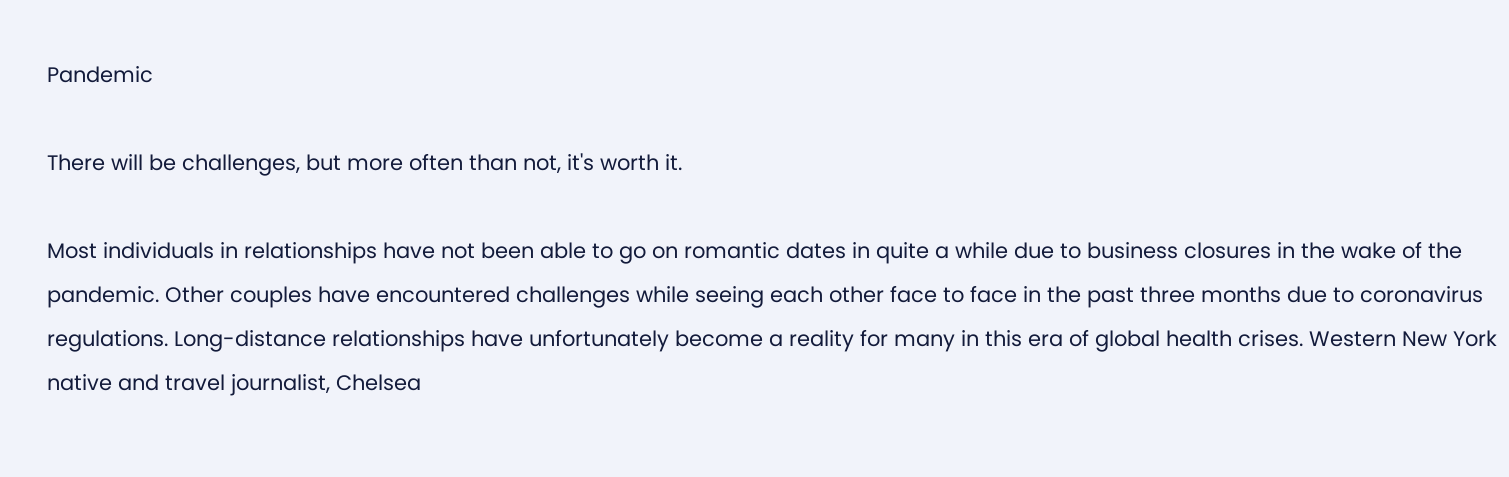Pandemic

There will be challenges, but more often than not, it's worth it.

Most individuals in relationships have not been able to go on romantic dates in quite a while due to business closures in the wake of the pandemic. Other couples have encountered challenges while seeing each other face to face in the past three months due to coronavirus regulations. Long-distance relationships have unfortunately become a reality for many in this era of global health crises. Western New York native and travel journalist, Chelsea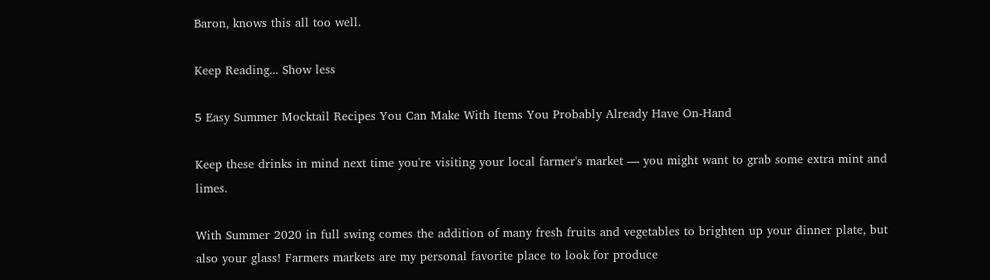Baron, knows this all too well.

Keep Reading... Show less

5 Easy Summer Mocktail Recipes You Can Make With Items You Probably Already Have On-Hand

Keep these drinks in mind next time you're visiting your local farmer's market — you might want to grab some extra mint and limes.

With Summer 2020 in full swing comes the addition of many fresh fruits and vegetables to brighten up your dinner plate, but also your glass! Farmers markets are my personal favorite place to look for produce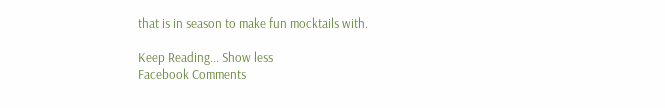that is in season to make fun mocktails with.

Keep Reading... Show less
Facebook Comments